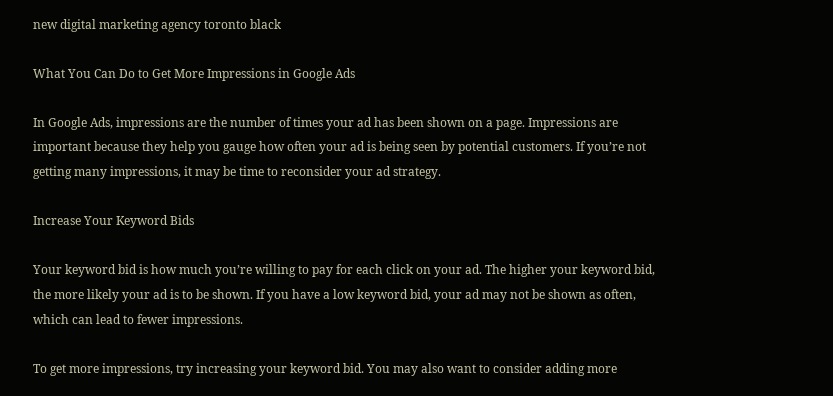new digital marketing agency toronto black

What You Can Do to Get More Impressions in Google Ads

In Google Ads, impressions are the number of times your ad has been shown on a page. Impressions are important because they help you gauge how often your ad is being seen by potential customers. If you’re not getting many impressions, it may be time to reconsider your ad strategy.

Increase Your Keyword Bids

Your keyword bid is how much you’re willing to pay for each click on your ad. The higher your keyword bid, the more likely your ad is to be shown. If you have a low keyword bid, your ad may not be shown as often, which can lead to fewer impressions.

To get more impressions, try increasing your keyword bid. You may also want to consider adding more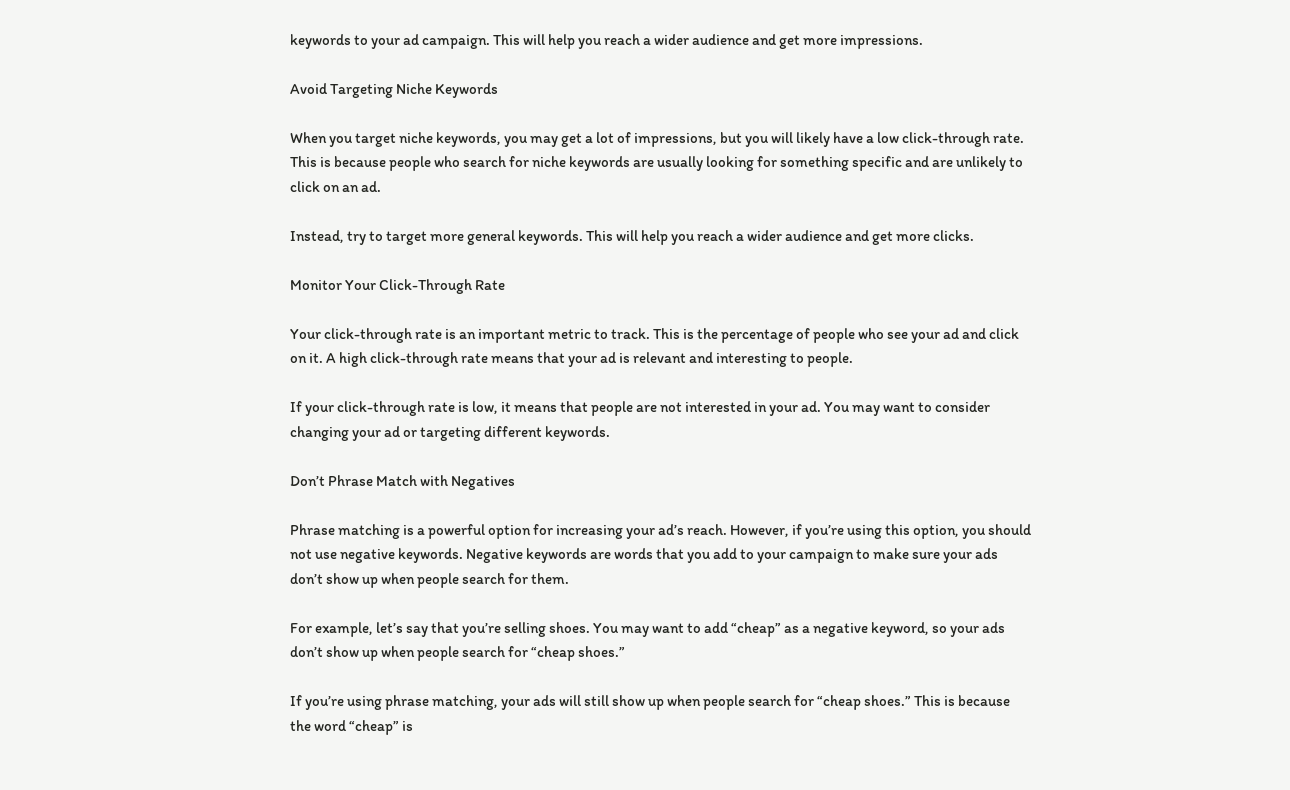keywords to your ad campaign. This will help you reach a wider audience and get more impressions.

Avoid Targeting Niche Keywords

When you target niche keywords, you may get a lot of impressions, but you will likely have a low click-through rate. This is because people who search for niche keywords are usually looking for something specific and are unlikely to click on an ad.

Instead, try to target more general keywords. This will help you reach a wider audience and get more clicks.

Monitor Your Click-Through Rate

Your click-through rate is an important metric to track. This is the percentage of people who see your ad and click on it. A high click-through rate means that your ad is relevant and interesting to people.

If your click-through rate is low, it means that people are not interested in your ad. You may want to consider changing your ad or targeting different keywords.

Don’t Phrase Match with Negatives

Phrase matching is a powerful option for increasing your ad’s reach. However, if you’re using this option, you should not use negative keywords. Negative keywords are words that you add to your campaign to make sure your ads don’t show up when people search for them.

For example, let’s say that you’re selling shoes. You may want to add “cheap” as a negative keyword, so your ads don’t show up when people search for “cheap shoes.”

If you’re using phrase matching, your ads will still show up when people search for “cheap shoes.” This is because the word “cheap” is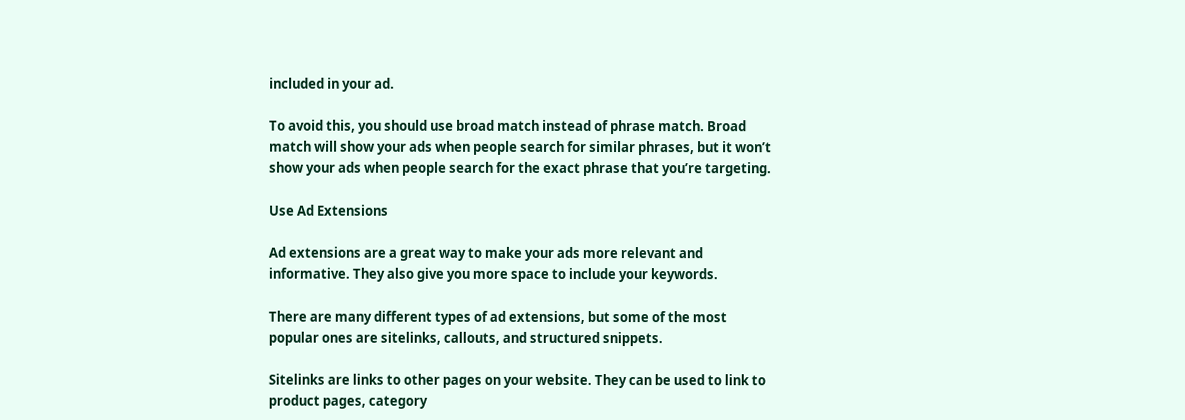included in your ad.

To avoid this, you should use broad match instead of phrase match. Broad match will show your ads when people search for similar phrases, but it won’t show your ads when people search for the exact phrase that you’re targeting.

Use Ad Extensions

Ad extensions are a great way to make your ads more relevant and informative. They also give you more space to include your keywords.

There are many different types of ad extensions, but some of the most popular ones are sitelinks, callouts, and structured snippets.

Sitelinks are links to other pages on your website. They can be used to link to product pages, category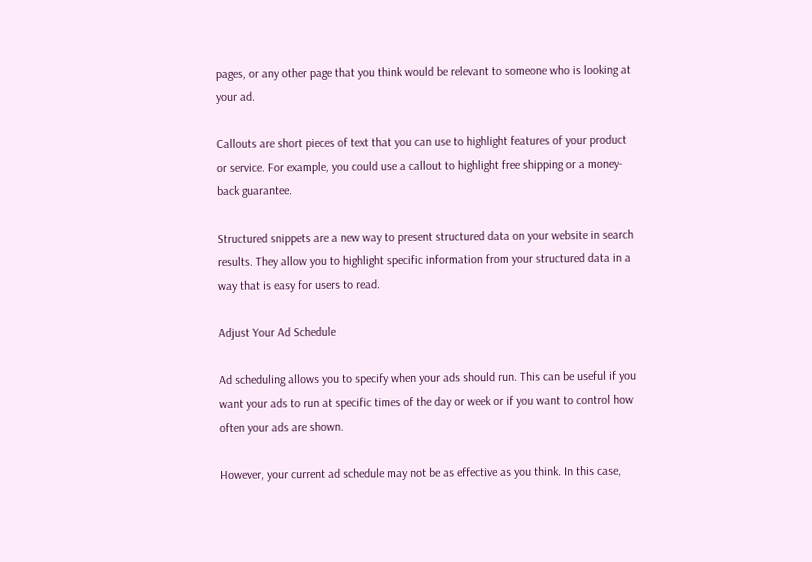pages, or any other page that you think would be relevant to someone who is looking at your ad.

Callouts are short pieces of text that you can use to highlight features of your product or service. For example, you could use a callout to highlight free shipping or a money-back guarantee.

Structured snippets are a new way to present structured data on your website in search results. They allow you to highlight specific information from your structured data in a way that is easy for users to read.

Adjust Your Ad Schedule

Ad scheduling allows you to specify when your ads should run. This can be useful if you want your ads to run at specific times of the day or week or if you want to control how often your ads are shown.

However, your current ad schedule may not be as effective as you think. In this case,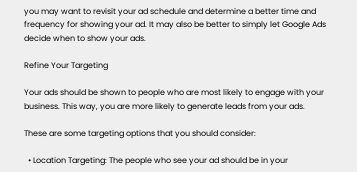you may want to revisit your ad schedule and determine a better time and frequency for showing your ad. It may also be better to simply let Google Ads decide when to show your ads.

Refine Your Targeting

Your ads should be shown to people who are most likely to engage with your business. This way, you are more likely to generate leads from your ads.

These are some targeting options that you should consider:

  • Location Targeting: The people who see your ad should be in your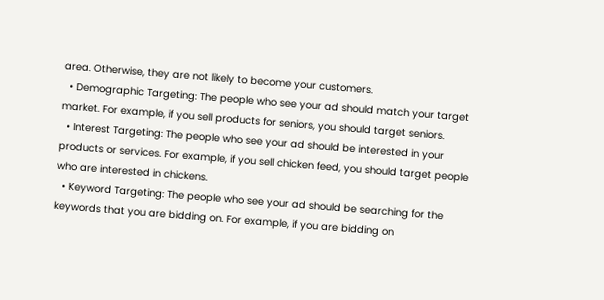area. Otherwise, they are not likely to become your customers.
  • Demographic Targeting: The people who see your ad should match your target market. For example, if you sell products for seniors, you should target seniors.
  • Interest Targeting: The people who see your ad should be interested in your products or services. For example, if you sell chicken feed, you should target people who are interested in chickens.
  • Keyword Targeting: The people who see your ad should be searching for the keywords that you are bidding on. For example, if you are bidding on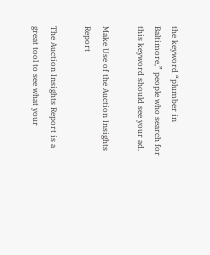the keyword “plumber in Baltimore,” people who search for this keyword should see your ad.

Make Use of the Auction Insights Report

The Auction Insights Report is a great tool to see what your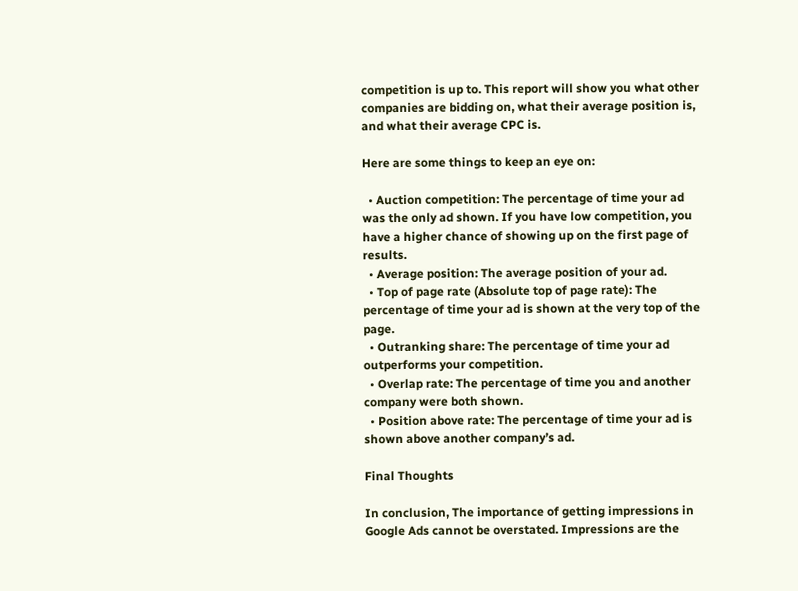competition is up to. This report will show you what other companies are bidding on, what their average position is, and what their average CPC is.

Here are some things to keep an eye on:

  • Auction competition: The percentage of time your ad was the only ad shown. If you have low competition, you have a higher chance of showing up on the first page of results.
  • Average position: The average position of your ad.
  • Top of page rate (Absolute top of page rate): The percentage of time your ad is shown at the very top of the page.
  • Outranking share: The percentage of time your ad outperforms your competition.
  • Overlap rate: The percentage of time you and another company were both shown.
  • Position above rate: The percentage of time your ad is shown above another company’s ad.

Final Thoughts

In conclusion, The importance of getting impressions in Google Ads cannot be overstated. Impressions are the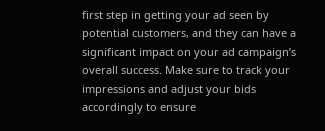first step in getting your ad seen by potential customers, and they can have a significant impact on your ad campaign’s overall success. Make sure to track your impressions and adjust your bids accordingly to ensure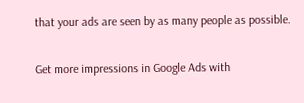that your ads are seen by as many people as possible.

Get more impressions in Google Ads with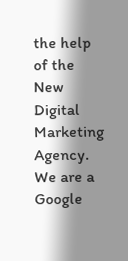the help of the New Digital Marketing Agency. We are a Google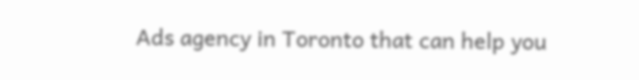Ads agency in Toronto that can help you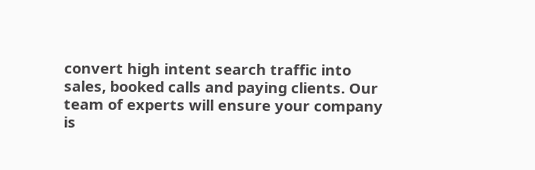convert high intent search traffic into sales, booked calls and paying clients. Our team of experts will ensure your company is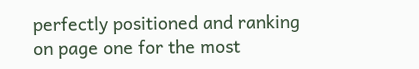perfectly positioned and ranking on page one for the most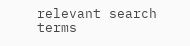relevant search terms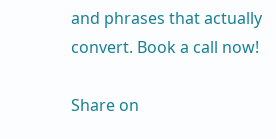and phrases that actually convert. Book a call now!

Share on